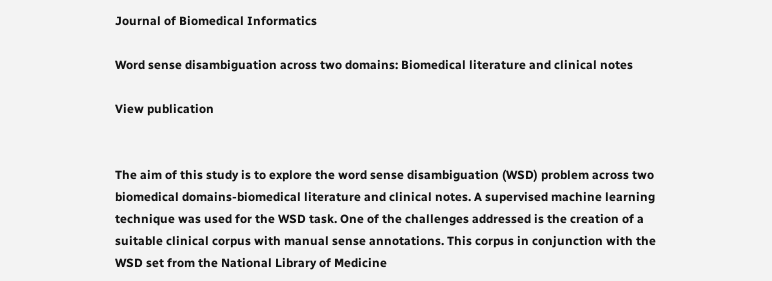Journal of Biomedical Informatics

Word sense disambiguation across two domains: Biomedical literature and clinical notes

View publication


The aim of this study is to explore the word sense disambiguation (WSD) problem across two biomedical domains-biomedical literature and clinical notes. A supervised machine learning technique was used for the WSD task. One of the challenges addressed is the creation of a suitable clinical corpus with manual sense annotations. This corpus in conjunction with the WSD set from the National Library of Medicine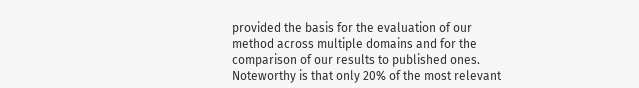provided the basis for the evaluation of our method across multiple domains and for the comparison of our results to published ones. Noteworthy is that only 20% of the most relevant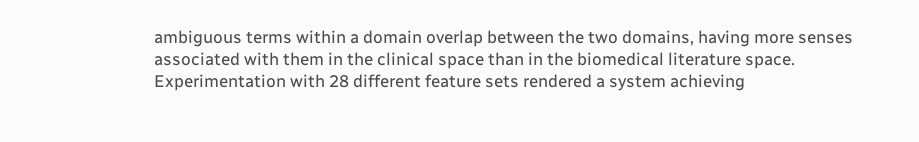ambiguous terms within a domain overlap between the two domains, having more senses associated with them in the clinical space than in the biomedical literature space. Experimentation with 28 different feature sets rendered a system achieving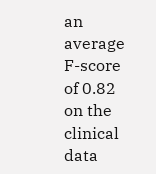an average F-score of 0.82 on the clinical data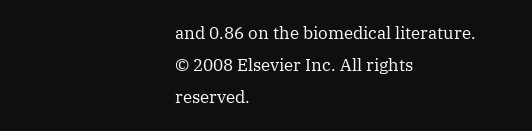and 0.86 on the biomedical literature. © 2008 Elsevier Inc. All rights reserved.